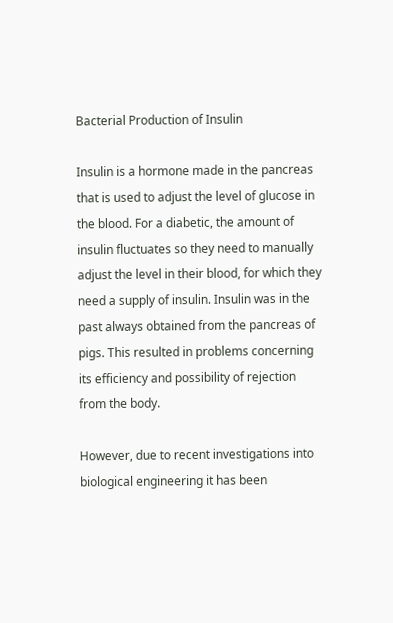Bacterial Production of Insulin

Insulin is a hormone made in the pancreas that is used to adjust the level of glucose in the blood. For a diabetic, the amount of insulin fluctuates so they need to manually adjust the level in their blood, for which they need a supply of insulin. Insulin was in the past always obtained from the pancreas of pigs. This resulted in problems concerning its efficiency and possibility of rejection from the body.

However, due to recent investigations into biological engineering it has been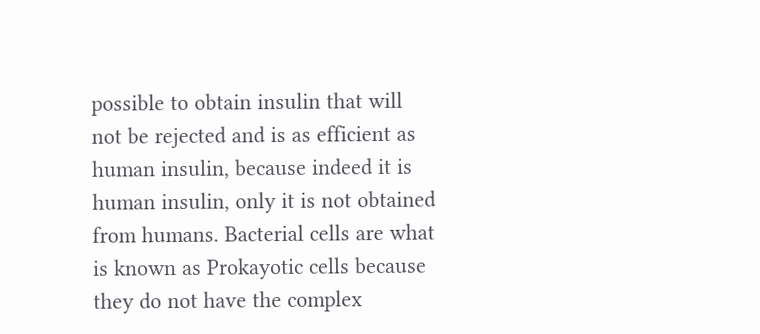possible to obtain insulin that will not be rejected and is as efficient as human insulin, because indeed it is human insulin, only it is not obtained from humans. Bacterial cells are what is known as Prokayotic cells because they do not have the complex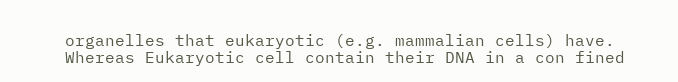organelles that eukaryotic (e.g. mammalian cells) have. Whereas Eukaryotic cell contain their DNA in a con fined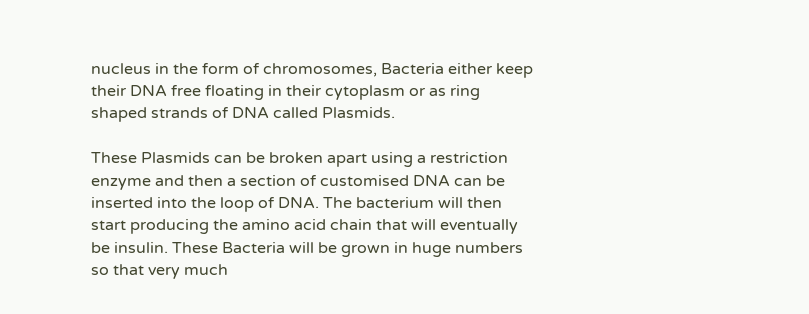nucleus in the form of chromosomes, Bacteria either keep their DNA free floating in their cytoplasm or as ring shaped strands of DNA called Plasmids.

These Plasmids can be broken apart using a restriction enzyme and then a section of customised DNA can be inserted into the loop of DNA. The bacterium will then start producing the amino acid chain that will eventually be insulin. These Bacteria will be grown in huge numbers so that very much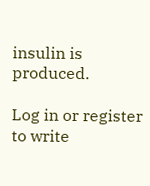insulin is produced.

Log in or register to write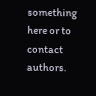something here or to contact authors.